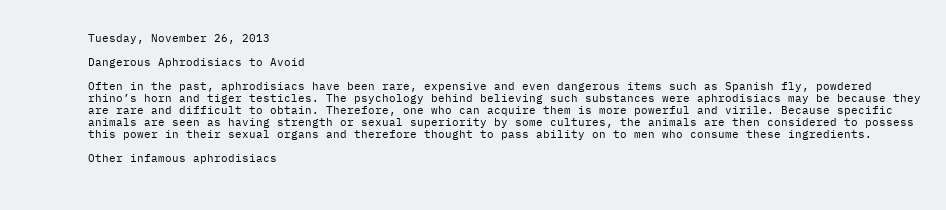Tuesday, November 26, 2013

Dangerous Aphrodisiacs to Avoid

Often in the past, aphrodisiacs have been rare, expensive and even dangerous items such as Spanish fly, powdered rhino’s horn and tiger testicles. The psychology behind believing such substances were aphrodisiacs may be because they are rare and difficult to obtain. Therefore, one who can acquire them is more powerful and virile. Because specific animals are seen as having strength or sexual superiority by some cultures, the animals are then considered to possess this power in their sexual organs and therefore thought to pass ability on to men who consume these ingredients.

Other infamous aphrodisiacs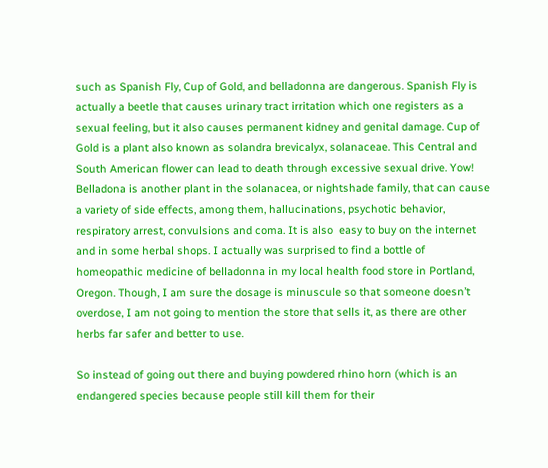such as Spanish Fly, Cup of Gold, and belladonna are dangerous. Spanish Fly is actually a beetle that causes urinary tract irritation which one registers as a sexual feeling, but it also causes permanent kidney and genital damage. Cup of Gold is a plant also known as solandra brevicalyx, solanaceae. This Central and South American flower can lead to death through excessive sexual drive. Yow!
Belladona is another plant in the solanacea, or nightshade family, that can cause a variety of side effects, among them, hallucinations, psychotic behavior, respiratory arrest, convulsions and coma. It is also  easy to buy on the internet and in some herbal shops. I actually was surprised to find a bottle of homeopathic medicine of belladonna in my local health food store in Portland, Oregon. Though, I am sure the dosage is minuscule so that someone doesn’t overdose, I am not going to mention the store that sells it, as there are other herbs far safer and better to use.

So instead of going out there and buying powdered rhino horn (which is an endangered species because people still kill them for their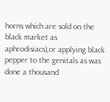horns which are sold on the black market as aphrodisiacs),or applying black pepper to the genitals as was done a thousand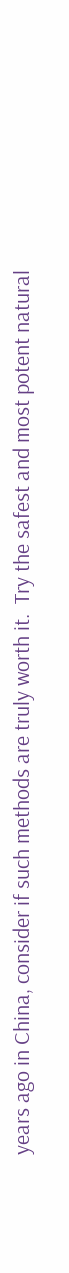years ago in China, consider if such methods are truly worth it.  Try the safest and most potent natural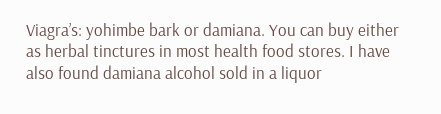Viagra’s: yohimbe bark or damiana. You can buy either as herbal tinctures in most health food stores. I have also found damiana alcohol sold in a liquor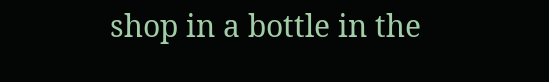shop in a bottle in the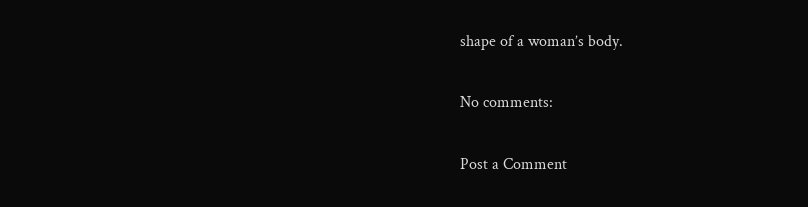shape of a woman’s body.

No comments:

Post a Comment